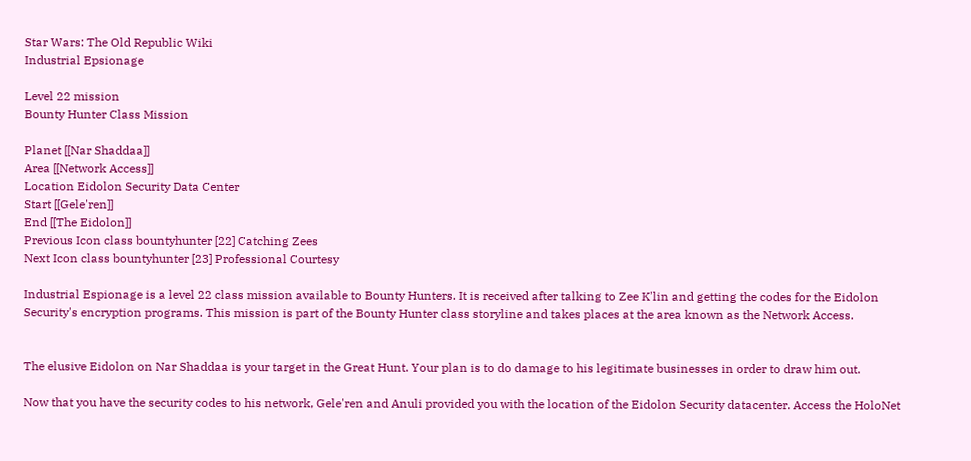Star Wars: The Old Republic Wiki
Industrial Epsionage

Level 22 mission
Bounty Hunter Class Mission

Planet [[Nar Shaddaa]]
Area [[Network Access]]
Location Eidolon Security Data Center
Start [[Gele'ren]]
End [[The Eidolon]]
Previous Icon class bountyhunter [22] Catching Zees
Next Icon class bountyhunter [23] Professional Courtesy

Industrial Espionage is a level 22 class mission available to Bounty Hunters. It is received after talking to Zee K'lin and getting the codes for the Eidolon Security's encryption programs. This mission is part of the Bounty Hunter class storyline and takes places at the area known as the Network Access.


The elusive Eidolon on Nar Shaddaa is your target in the Great Hunt. Your plan is to do damage to his legitimate businesses in order to draw him out.

Now that you have the security codes to his network, Gele'ren and Anuli provided you with the location of the Eidolon Security datacenter. Access the HoloNet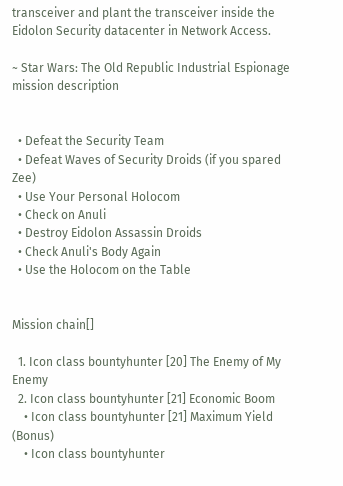transceiver and plant the transceiver inside the Eidolon Security datacenter in Network Access.

~ Star Wars: The Old Republic Industrial Espionage mission description


  • Defeat the Security Team
  • Defeat Waves of Security Droids (if you spared Zee)
  • Use Your Personal Holocom
  • Check on Anuli
  • Destroy Eidolon Assassin Droids
  • Check Anuli's Body Again
  • Use the Holocom on the Table


Mission chain[]

  1. Icon class bountyhunter [20] The Enemy of My Enemy
  2. Icon class bountyhunter [21] Economic Boom
    • Icon class bountyhunter [21] Maximum Yield (Bonus)
    • Icon class bountyhunter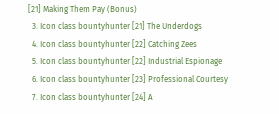[21] Making Them Pay (Bonus)
  3. Icon class bountyhunter [21] The Underdogs
  4. Icon class bountyhunter [22] Catching Zees
  5. Icon class bountyhunter [22] Industrial Espionage
  6. Icon class bountyhunter [23] Professional Courtesy
  7. Icon class bountyhunter [24] A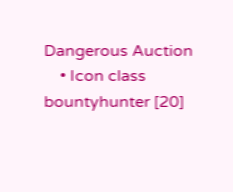Dangerous Auction
    • Icon class bountyhunter [20]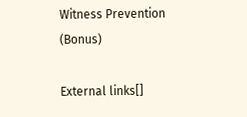Witness Prevention (Bonus)

External links[]